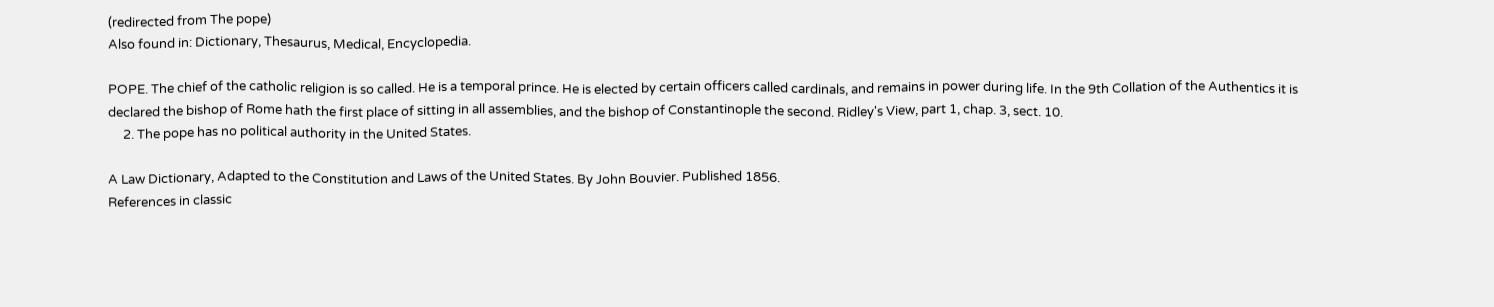(redirected from The pope)
Also found in: Dictionary, Thesaurus, Medical, Encyclopedia.

POPE. The chief of the catholic religion is so called. He is a temporal prince. He is elected by certain officers called cardinals, and remains in power during life. In the 9th Collation of the Authentics it is declared the bishop of Rome hath the first place of sitting in all assemblies, and the bishop of Constantinople the second. Ridley's View, part 1, chap. 3, sect. 10.
     2. The pope has no political authority in the United States.

A Law Dictionary, Adapted to the Constitution and Laws of the United States. By John Bouvier. Published 1856.
References in classic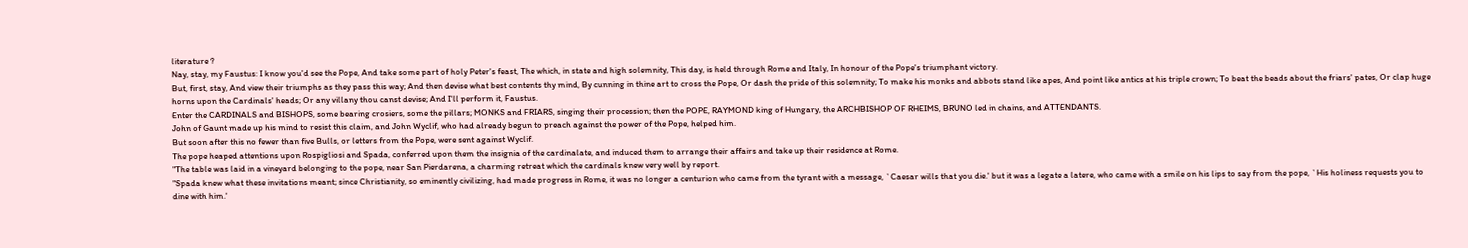literature ?
Nay, stay, my Faustus: I know you'd see the Pope, And take some part of holy Peter's feast, The which, in state and high solemnity, This day, is held through Rome and Italy, In honour of the Pope's triumphant victory.
But, first, stay, And view their triumphs as they pass this way; And then devise what best contents thy mind, By cunning in thine art to cross the Pope, Or dash the pride of this solemnity; To make his monks and abbots stand like apes, And point like antics at his triple crown; To beat the beads about the friars' pates, Or clap huge horns upon the Cardinals' heads; Or any villany thou canst devise; And I'll perform it, Faustus.
Enter the CARDINALS and BISHOPS, some bearing crosiers, some the pillars; MONKS and FRIARS, singing their procession; then the POPE, RAYMOND king of Hungary, the ARCHBISHOP OF RHEIMS, BRUNO led in chains, and ATTENDANTS.
John of Gaunt made up his mind to resist this claim, and John Wyclif, who had already begun to preach against the power of the Pope, helped him.
But soon after this no fewer than five Bulls, or letters from the Pope, were sent against Wyclif.
The pope heaped attentions upon Rospigliosi and Spada, conferred upon them the insignia of the cardinalate, and induced them to arrange their affairs and take up their residence at Rome.
"The table was laid in a vineyard belonging to the pope, near San Pierdarena, a charming retreat which the cardinals knew very well by report.
"Spada knew what these invitations meant; since Christianity, so eminently civilizing, had made progress in Rome, it was no longer a centurion who came from the tyrant with a message, `Caesar wills that you die.' but it was a legate a latere, who came with a smile on his lips to say from the pope, `His holiness requests you to dine with him.'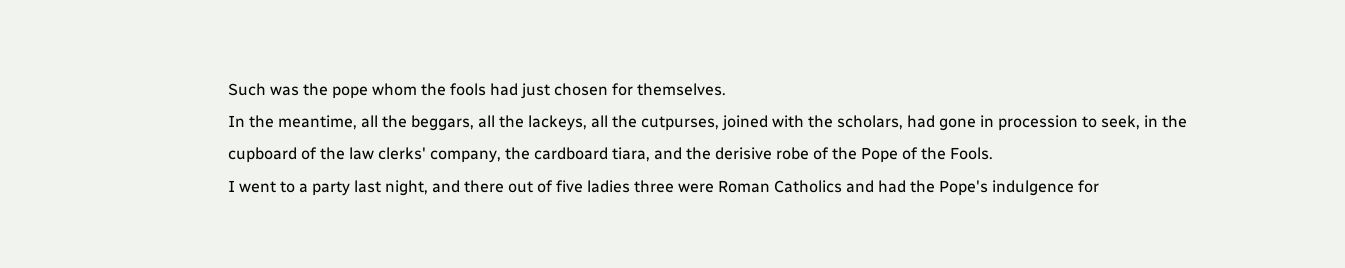Such was the pope whom the fools had just chosen for themselves.
In the meantime, all the beggars, all the lackeys, all the cutpurses, joined with the scholars, had gone in procession to seek, in the cupboard of the law clerks' company, the cardboard tiara, and the derisive robe of the Pope of the Fools.
I went to a party last night, and there out of five ladies three were Roman Catholics and had the Pope's indulgence for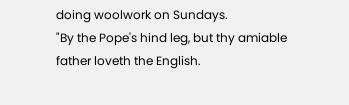doing woolwork on Sundays.
"By the Pope's hind leg, but thy amiable father loveth the English.